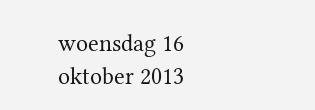woensdag 16 oktober 2013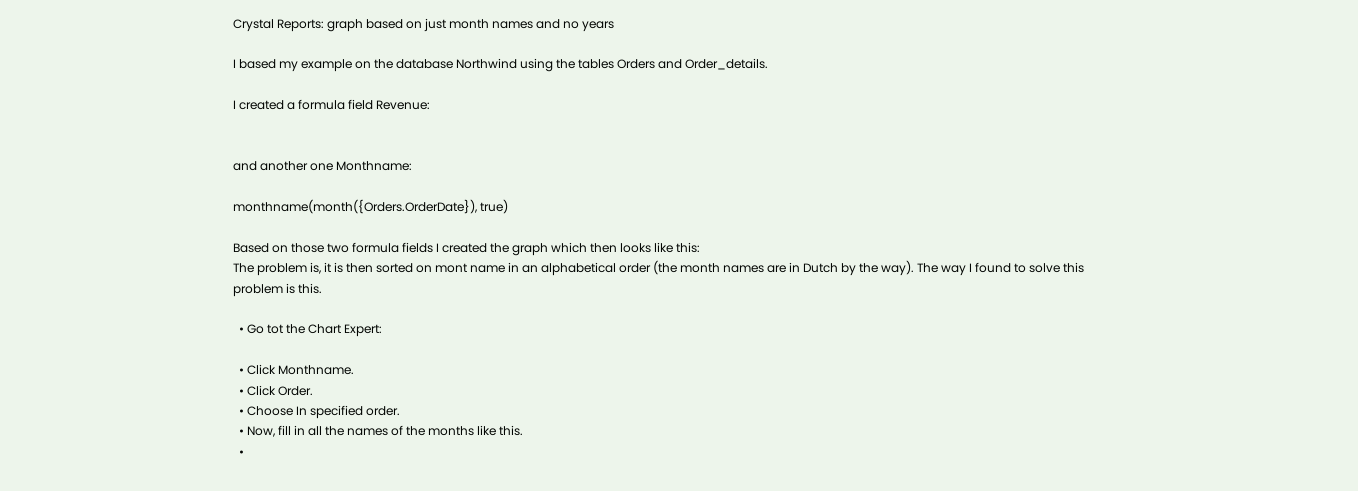Crystal Reports: graph based on just month names and no years

I based my example on the database Northwind using the tables Orders and Order_details.

I created a formula field Revenue:


and another one Monthname:

monthname(month({Orders.OrderDate}), true)

Based on those two formula fields I created the graph which then looks like this:
The problem is, it is then sorted on mont name in an alphabetical order (the month names are in Dutch by the way). The way I found to solve this problem is this.

  • Go tot the Chart Expert:

  • Click Monthname.
  • Click Order.
  • Choose In specified order.
  • Now, fill in all the names of the months like this.
  •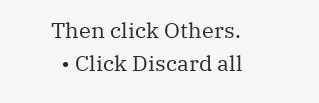Then click Others.
  • Click Discard all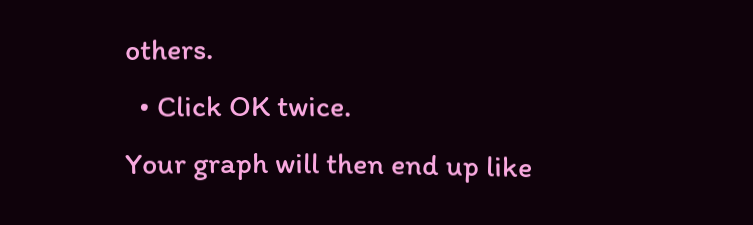others.
  • Click OK twice.
Your graph will then end up like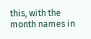this, with the month names in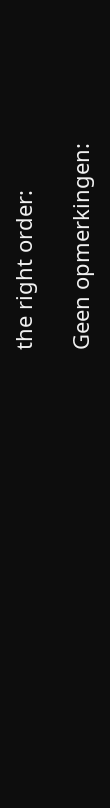the right order:

Geen opmerkingen: